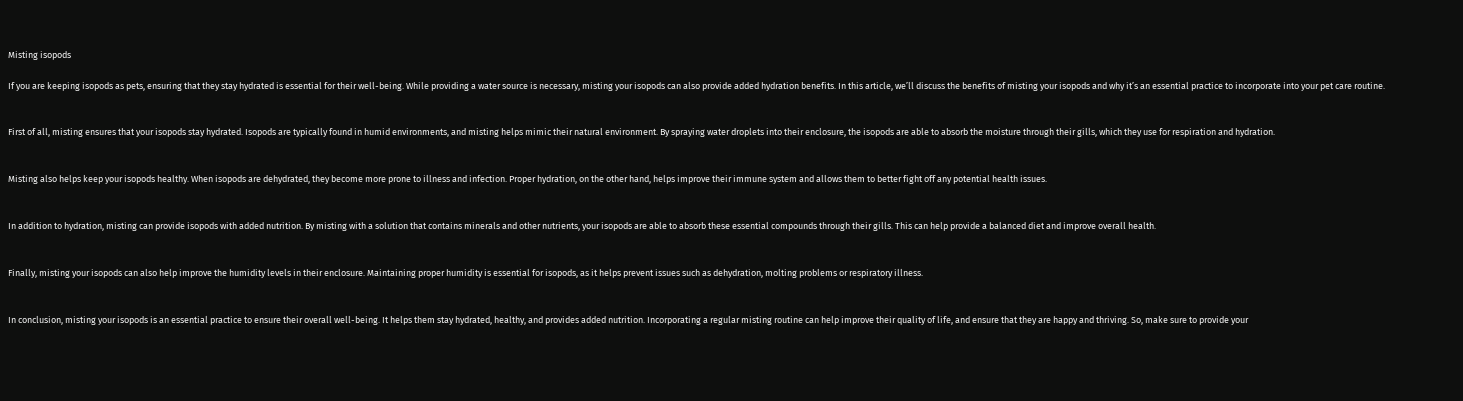Misting isopods

If you are keeping isopods as pets, ensuring that they stay hydrated is essential for their well-being. While providing a water source is necessary, misting your isopods can also provide added hydration benefits. In this article, we’ll discuss the benefits of misting your isopods and why it’s an essential practice to incorporate into your pet care routine.


First of all, misting ensures that your isopods stay hydrated. Isopods are typically found in humid environments, and misting helps mimic their natural environment. By spraying water droplets into their enclosure, the isopods are able to absorb the moisture through their gills, which they use for respiration and hydration.


Misting also helps keep your isopods healthy. When isopods are dehydrated, they become more prone to illness and infection. Proper hydration, on the other hand, helps improve their immune system and allows them to better fight off any potential health issues.


In addition to hydration, misting can provide isopods with added nutrition. By misting with a solution that contains minerals and other nutrients, your isopods are able to absorb these essential compounds through their gills. This can help provide a balanced diet and improve overall health.


Finally, misting your isopods can also help improve the humidity levels in their enclosure. Maintaining proper humidity is essential for isopods, as it helps prevent issues such as dehydration, molting problems or respiratory illness.


In conclusion, misting your isopods is an essential practice to ensure their overall well-being. It helps them stay hydrated, healthy, and provides added nutrition. Incorporating a regular misting routine can help improve their quality of life, and ensure that they are happy and thriving. So, make sure to provide your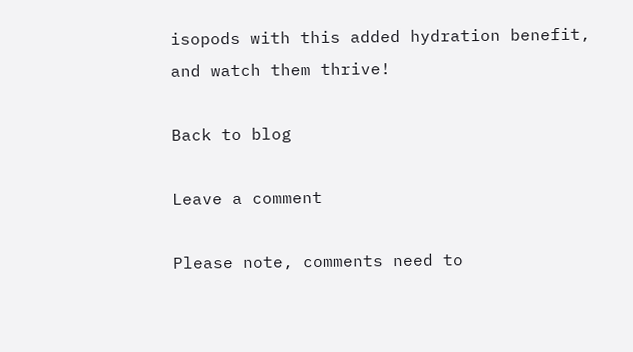isopods with this added hydration benefit, and watch them thrive!

Back to blog

Leave a comment

Please note, comments need to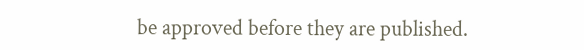be approved before they are published.